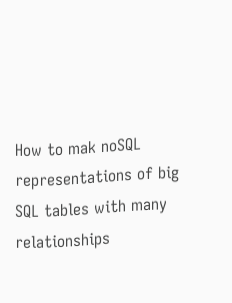How to mak noSQL representations of big SQL tables with many relationships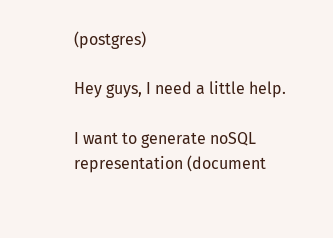(postgres)

Hey guys, I need a little help.

I want to generate noSQL representation (document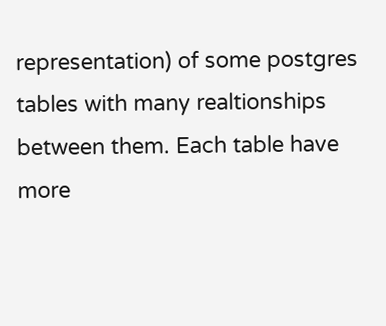representation) of some postgres tables with many realtionships between them. Each table have more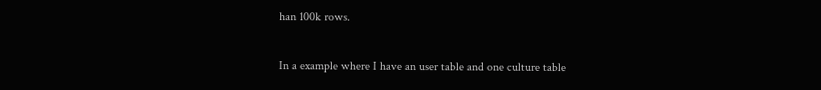han 100k rows.

In a example where I have an user table and one culture table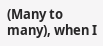(Many to many), when I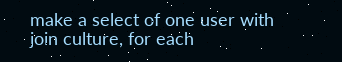make a select of one user with join culture, for each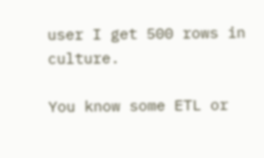user I get 500 rows in culture.

You know some ETL or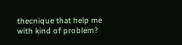thecnique that help me with kind of problem?